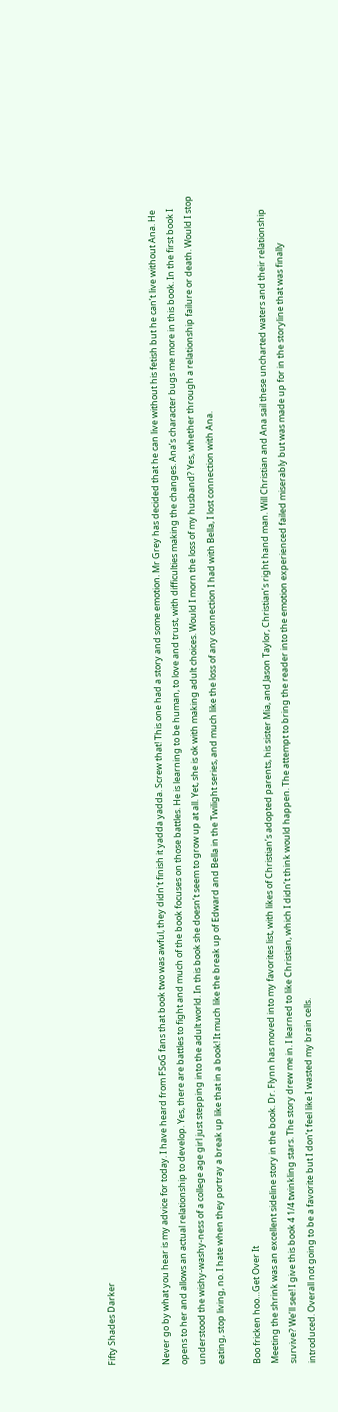Fifty Shades Darker


Never go by what you hear is my advice for today. I have heard from FSoG fans that book two was awful, they didn’t finish it yadda yadda. Screw that! This one had a story and some emotion. Mr Grey has decided that he can live without his fetish but he can’t live without Ana. He opens to her and allows an actual relationship to develop. Yes, there are battles to fight and much of the book focuses on those battles. He is learning to be human, to love and trust, with difficulties making the changes. Ana’s character bugs me more in this book. In the first book I understood the wishy-washy-ness of a college age girl just stepping into the adult world. In this book she doesn’t seem to grow up at all. Yet, she is ok with making adult choices. Would I morn the loss of my husband? Yes, whether through a relationship failure or death. Would I stop eating, stop living, no. I hate when they portray a break up like that in a book! It much like the break up of Edward and Bella in the Twilight series, and much like the loss of any connection I had with Bella, I lost connection with Ana.

Boo fricken hoo…Get Over It
Meeting the shrink was an excellent sideline story in the book. Dr. Flynn has moved into my favorites list, with likes of Christian’s adopted parents, his sister Mia, and Jason Taylor, Christian’s right hand man. Will Christian and Ana sail these uncharted waters and their relationship survive? We’ll see! I give this book 4 1/4 twinkling stars. The story drew me in. I learned to like Christian, which I didn’t think would happen. The attempt to bring the reader into the emotion experienced failed miserably but was made up for in the storyline that was finally introduced. Overall not going to be a favorite but I don’t feel like I wasted my brain cells.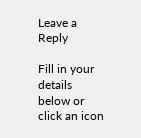Leave a Reply

Fill in your details below or click an icon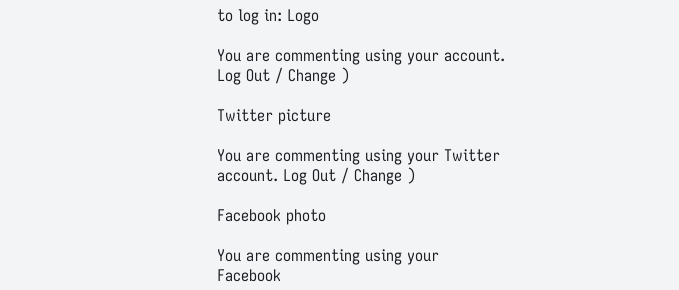to log in: Logo

You are commenting using your account. Log Out / Change )

Twitter picture

You are commenting using your Twitter account. Log Out / Change )

Facebook photo

You are commenting using your Facebook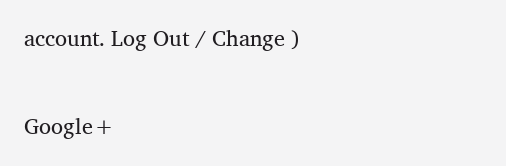account. Log Out / Change )

Google+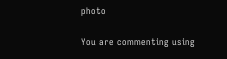photo

You are commenting using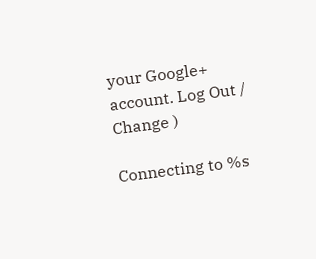your Google+ account. Log Out / Change )

Connecting to %s